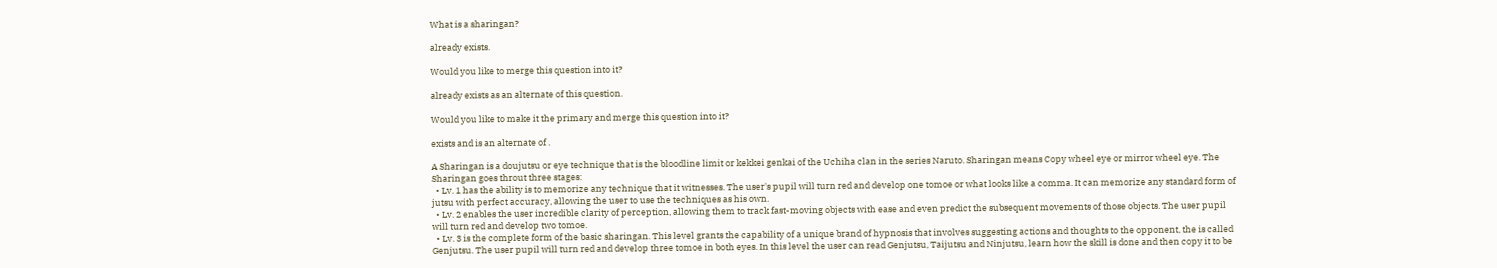What is a sharingan?

already exists.

Would you like to merge this question into it?

already exists as an alternate of this question.

Would you like to make it the primary and merge this question into it?

exists and is an alternate of .

A Sharingan is a doujutsu or eye technique that is the bloodline limit or kekkei genkai of the Uchiha clan in the series Naruto. Sharingan means Copy wheel eye or mirror wheel eye. The Sharingan goes throut three stages:
  • Lv. 1 has the ability is to memorize any technique that it witnesses. The user's pupil will turn red and develop one tomoe or what looks like a comma. It can memorize any standard form of jutsu with perfect accuracy, allowing the user to use the techniques as his own.
  • Lv. 2 enables the user incredible clarity of perception, allowing them to track fast-moving objects with ease and even predict the subsequent movements of those objects. The user pupil will turn red and develop two tomoe.
  • Lv. 3 is the complete form of the basic sharingan. This level grants the capability of a unique brand of hypnosis that involves suggesting actions and thoughts to the opponent, the is called Genjutsu. The user pupil will turn red and develop three tomoe in both eyes. In this level the user can read Genjutsu, Taijutsu and Ninjutsu, learn how the skill is done and then copy it to be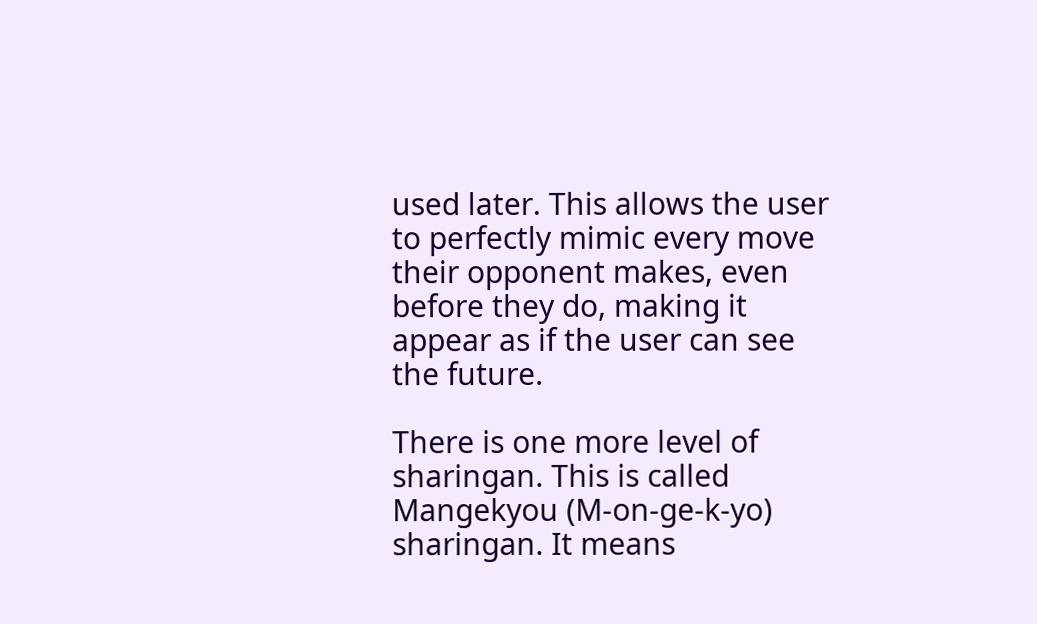used later. This allows the user to perfectly mimic every move their opponent makes, even before they do, making it appear as if the user can see the future.

There is one more level of sharingan. This is called Mangekyou (M-on-ge-k-yo) sharingan. It means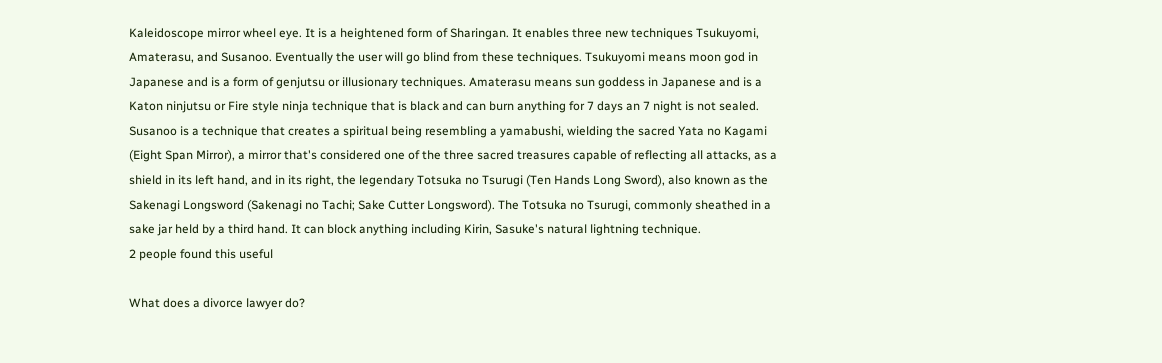Kaleidoscope mirror wheel eye. It is a heightened form of Sharingan. It enables three new techniques Tsukuyomi, Amaterasu, and Susanoo. Eventually the user will go blind from these techniques. Tsukuyomi means moon god in Japanese and is a form of genjutsu or illusionary techniques. Amaterasu means sun goddess in Japanese and is a Katon ninjutsu or Fire style ninja technique that is black and can burn anything for 7 days an 7 night is not sealed. Susanoo is a technique that creates a spiritual being resembling a yamabushi, wielding the sacred Yata no Kagami (Eight Span Mirror), a mirror that's considered one of the three sacred treasures capable of reflecting all attacks, as a shield in its left hand, and in its right, the legendary Totsuka no Tsurugi (Ten Hands Long Sword), also known as the Sakenagi Longsword (Sakenagi no Tachi; Sake Cutter Longsword). The Totsuka no Tsurugi, commonly sheathed in a sake jar held by a third hand. It can block anything including Kirin, Sasuke's natural lightning technique.
2 people found this useful

What does a divorce lawyer do?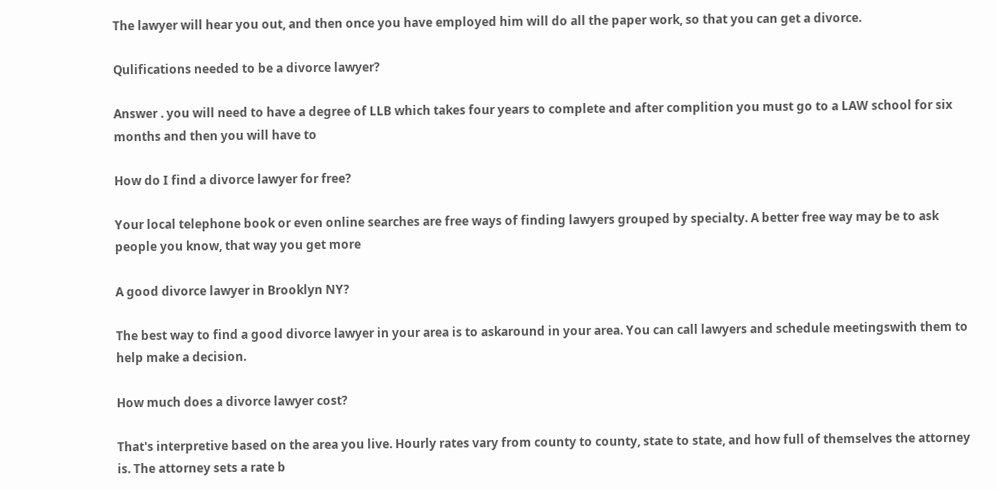The lawyer will hear you out, and then once you have employed him will do all the paper work, so that you can get a divorce.

Qulifications needed to be a divorce lawyer?

Answer . you will need to have a degree of LLB which takes four years to complete and after complition you must go to a LAW school for six months and then you will have to

How do I find a divorce lawyer for free?

Your local telephone book or even online searches are free ways of finding lawyers grouped by specialty. A better free way may be to ask people you know, that way you get more

A good divorce lawyer in Brooklyn NY?

The best way to find a good divorce lawyer in your area is to askaround in your area. You can call lawyers and schedule meetingswith them to help make a decision.

How much does a divorce lawyer cost?

That's interpretive based on the area you live. Hourly rates vary from county to county, state to state, and how full of themselves the attorney is. The attorney sets a rate b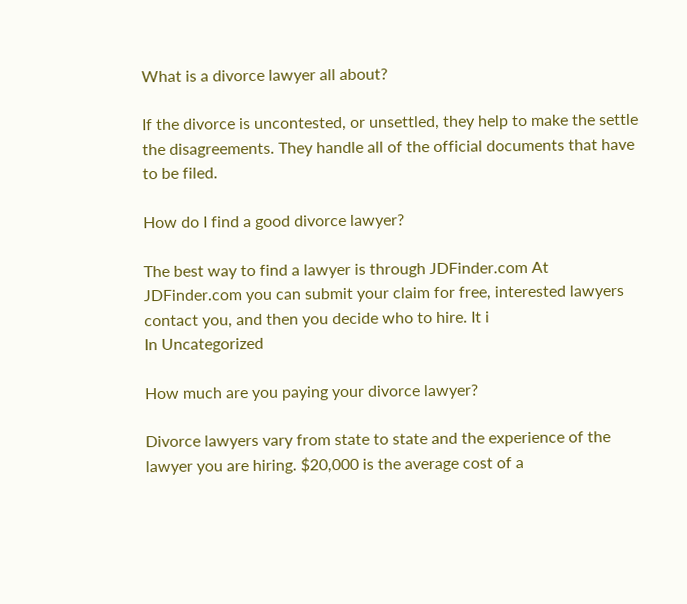What is a divorce lawyer all about?

If the divorce is uncontested, or unsettled, they help to make the settle the disagreements. They handle all of the official documents that have to be filed.

How do I find a good divorce lawyer?

The best way to find a lawyer is through JDFinder.com At JDFinder.com you can submit your claim for free, interested lawyers contact you, and then you decide who to hire. It i
In Uncategorized

How much are you paying your divorce lawyer?

Divorce lawyers vary from state to state and the experience of the lawyer you are hiring. $20,000 is the average cost of a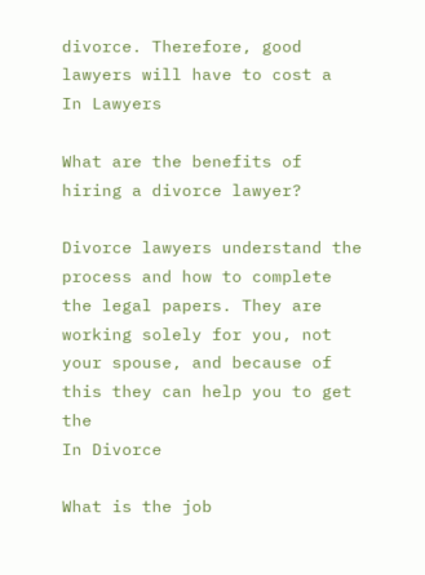divorce. Therefore, good lawyers will have to cost a
In Lawyers

What are the benefits of hiring a divorce lawyer?

Divorce lawyers understand the process and how to complete the legal papers. They are working solely for you, not your spouse, and because of this they can help you to get the
In Divorce

What is the job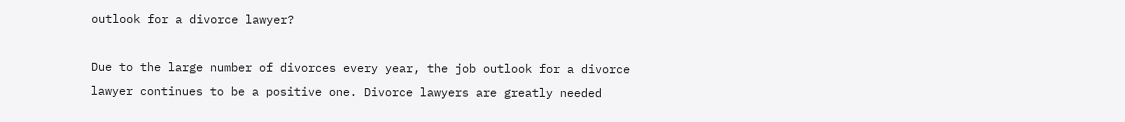outlook for a divorce lawyer?

Due to the large number of divorces every year, the job outlook for a divorce lawyer continues to be a positive one. Divorce lawyers are greatly needed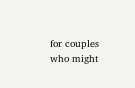for couples who might